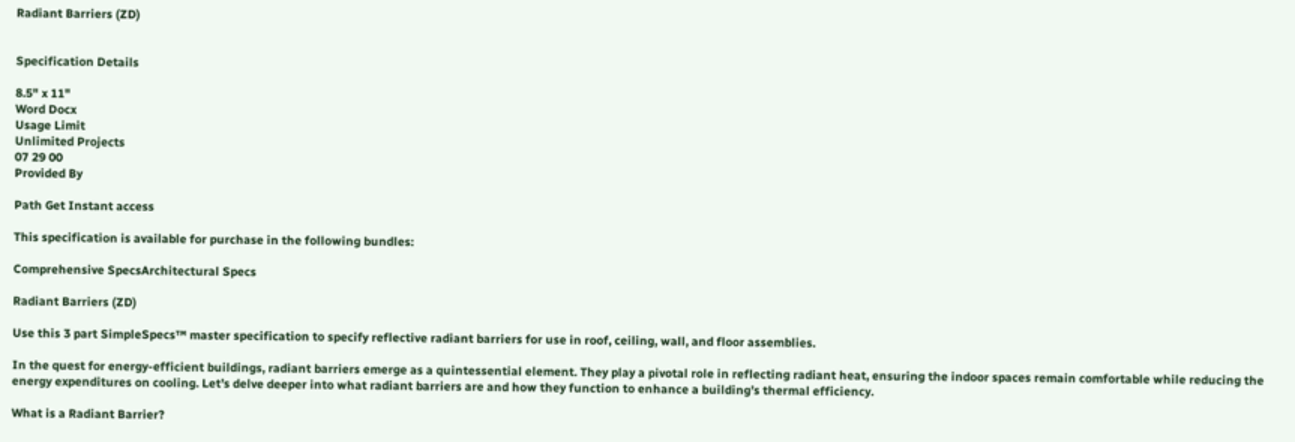Radiant Barriers (ZD)


Specification Details

8.5" x 11"
Word Docx
Usage Limit
Unlimited Projects
07 29 00
Provided By

Path Get Instant access

This specification is available for purchase in the following bundles:

Comprehensive SpecsArchitectural Specs

Radiant Barriers (ZD)

Use this 3 part SimpleSpecs™ master specification to specify reflective radiant barriers for use in roof, ceiling, wall, and floor assemblies.

In the quest for energy-efficient buildings, radiant barriers emerge as a quintessential element. They play a pivotal role in reflecting radiant heat, ensuring the indoor spaces remain comfortable while reducing the energy expenditures on cooling. Let’s delve deeper into what radiant barriers are and how they function to enhance a building’s thermal efficiency.

What is a Radiant Barrier?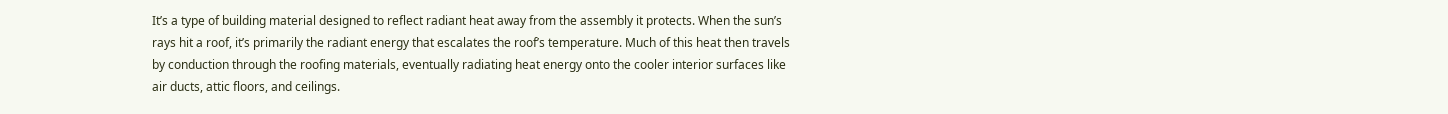It’s a type of building material designed to reflect radiant heat away from the assembly it protects. When the sun’s rays hit a roof, it’s primarily the radiant energy that escalates the roof’s temperature. Much of this heat then travels by conduction through the roofing materials, eventually radiating heat energy onto the cooler interior surfaces like air ducts, attic floors, and ceilings.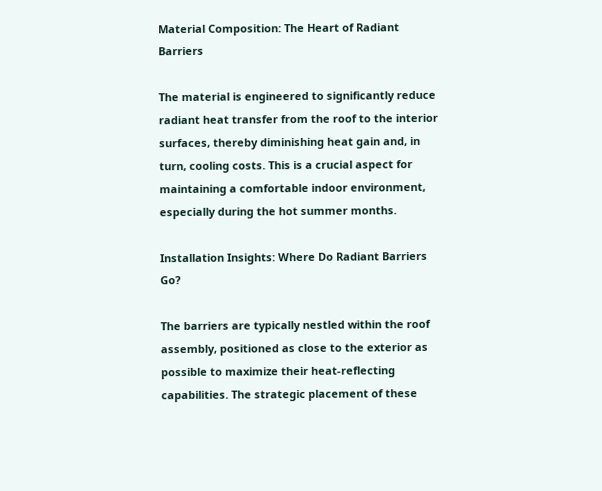Material Composition: The Heart of Radiant Barriers

The material is engineered to significantly reduce radiant heat transfer from the roof to the interior surfaces, thereby diminishing heat gain and, in turn, cooling costs. This is a crucial aspect for maintaining a comfortable indoor environment, especially during the hot summer months.

Installation Insights: Where Do Radiant Barriers Go?

The barriers are typically nestled within the roof assembly, positioned as close to the exterior as possible to maximize their heat-reflecting capabilities. The strategic placement of these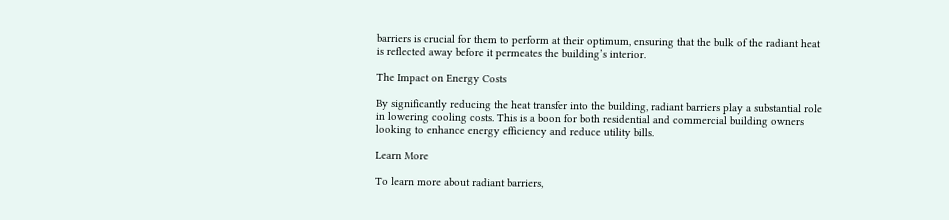barriers is crucial for them to perform at their optimum, ensuring that the bulk of the radiant heat is reflected away before it permeates the building’s interior.

The Impact on Energy Costs

By significantly reducing the heat transfer into the building, radiant barriers play a substantial role in lowering cooling costs. This is a boon for both residential and commercial building owners looking to enhance energy efficiency and reduce utility bills.

Learn More

To learn more about radiant barriers,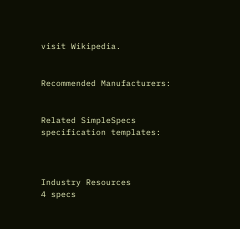visit Wikipedia.


Recommended Manufacturers:


Related SimpleSpecs specification templates:



Industry Resources
4 specs